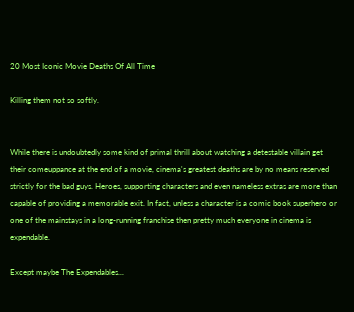20 Most Iconic Movie Deaths Of All Time

Killing them not so softly.


While there is undoubtedly some kind of primal thrill about watching a detestable villain get their comeuppance at the end of a movie, cinema's greatest deaths are by no means reserved strictly for the bad guys. Heroes, supporting characters and even nameless extras are more than capable of providing a memorable exit. In fact, unless a character is a comic book superhero or one of the mainstays in a long-running franchise then pretty much everyone in cinema is expendable.

Except maybe The Expendables...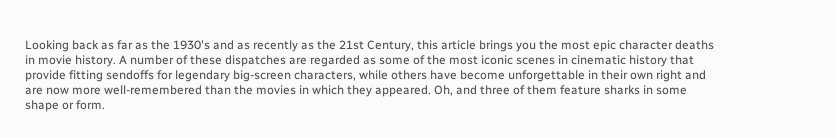Looking back as far as the 1930's and as recently as the 21st Century, this article brings you the most epic character deaths in movie history. A number of these dispatches are regarded as some of the most iconic scenes in cinematic history that provide fitting sendoffs for legendary big-screen characters, while others have become unforgettable in their own right and are now more well-remembered than the movies in which they appeared. Oh, and three of them feature sharks in some shape or form.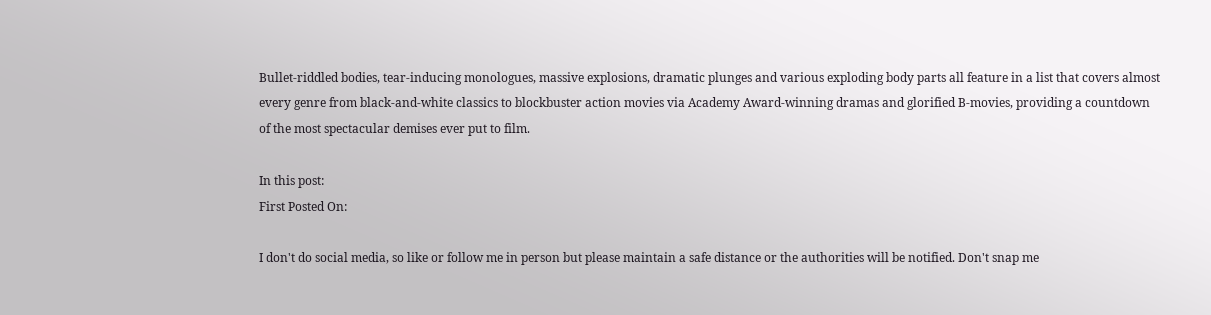Bullet-riddled bodies, tear-inducing monologues, massive explosions, dramatic plunges and various exploding body parts all feature in a list that covers almost every genre from black-and-white classics to blockbuster action movies via Academy Award-winning dramas and glorified B-movies, providing a countdown of the most spectacular demises ever put to film.

In this post:
First Posted On:

I don't do social media, so like or follow me in person but please maintain a safe distance or the authorities will be notified. Don't snap me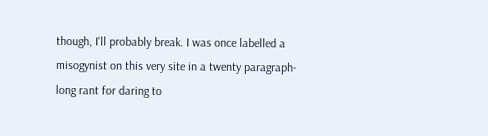though, I'll probably break. I was once labelled a misogynist on this very site in a twenty paragraph-long rant for daring to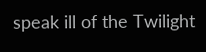speak ill of the Twilight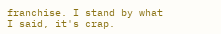franchise. I stand by what I said, it's crap.